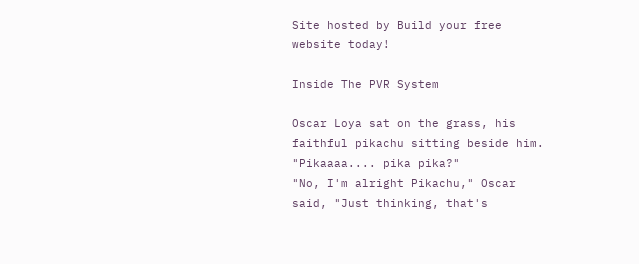Site hosted by Build your free website today!

Inside The PVR System

Oscar Loya sat on the grass, his faithful pikachu sitting beside him.
"Pikaaaa.... pika pika?"
"No, I'm alright Pikachu," Oscar said, "Just thinking, that's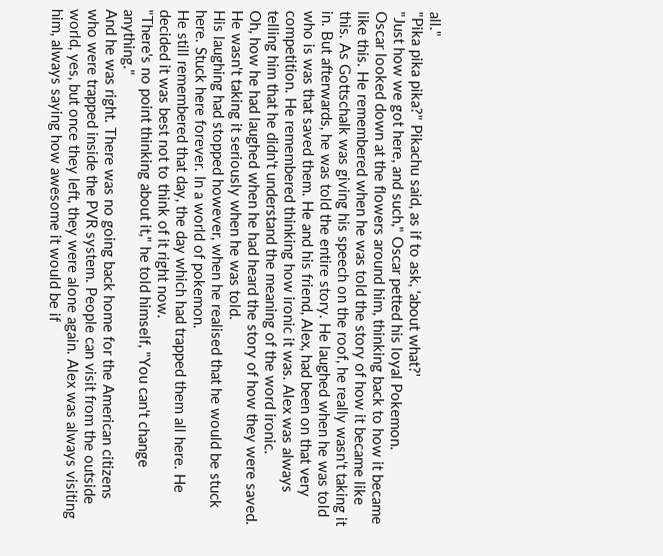all."
"Pika pika pika?" Pikachu said, as if to ask, 'about what?'
"Just how we got here, and such," Oscar petted his loyal Pokemon.
Oscar looked down at the flowers around him, thinking back to how it became like this. He remembered when he was told the story of how it became like this. As Gottschalk was giving his speech on the roof, he really wasn't taking it in. But afterwards, he was told the entire story. He laughed when he was told who is was that saved them. He and his friend, Alex, had been on that very competition. He remembered thinking how ironic it was. Alex was always telling him that he didn't understand the meaning of the word ironic.
Oh, how he had laughed when he had heard the story of how they were saved. He wasn't taking it seriously when he was told.
His laughing had stopped however, when he realised that he would be stuck here. Stuck here forever. In a world of pokemon.
He still remembered that day, the day which had trapped them all here. He decided it was best not to think of it right now.
"There's no point thinking about it," he told himself, "You can't change anything."
And he was right. There was no going back home for the American citizens who were trapped inside the PVR system. People can visit from the outside world, yes, but once they left, they were alone again. Alex was always visiting him, always saying how awesome it would be if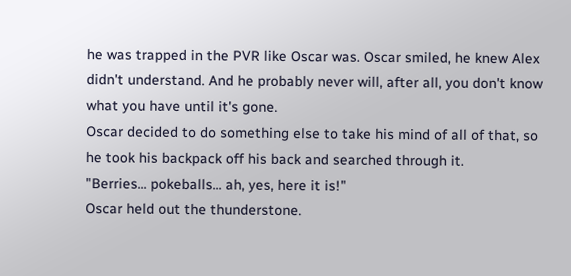he was trapped in the PVR like Oscar was. Oscar smiled, he knew Alex didn't understand. And he probably never will, after all, you don't know what you have until it's gone.
Oscar decided to do something else to take his mind of all of that, so he took his backpack off his back and searched through it.
"Berries... pokeballs... ah, yes, here it is!"
Oscar held out the thunderstone.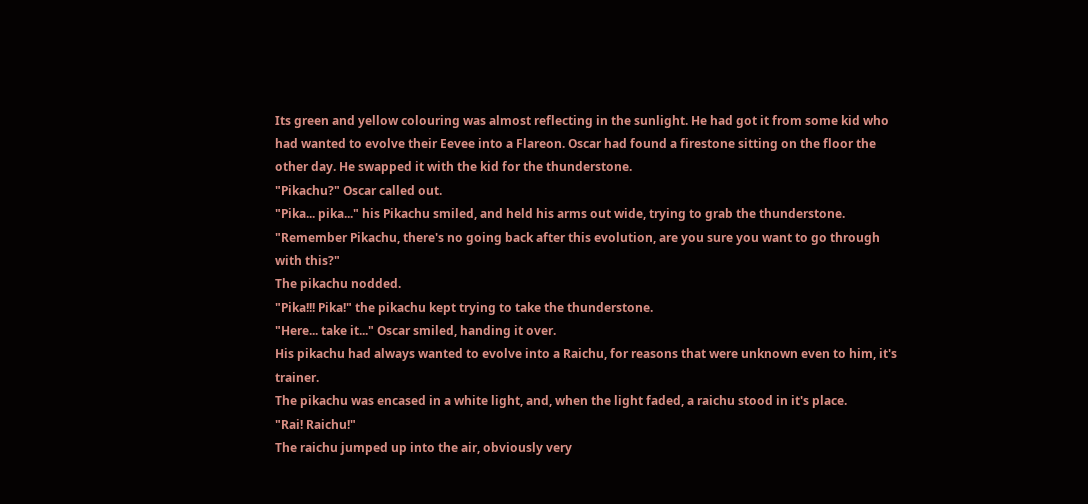Its green and yellow colouring was almost reflecting in the sunlight. He had got it from some kid who had wanted to evolve their Eevee into a Flareon. Oscar had found a firestone sitting on the floor the other day. He swapped it with the kid for the thunderstone.
"Pikachu?" Oscar called out.
"Pika... pika..." his Pikachu smiled, and held his arms out wide, trying to grab the thunderstone.
"Remember Pikachu, there's no going back after this evolution, are you sure you want to go through with this?"
The pikachu nodded.
"Pika!!! Pika!" the pikachu kept trying to take the thunderstone.
"Here... take it..." Oscar smiled, handing it over.
His pikachu had always wanted to evolve into a Raichu, for reasons that were unknown even to him, it's trainer.
The pikachu was encased in a white light, and, when the light faded, a raichu stood in it's place.
"Rai! Raichu!"
The raichu jumped up into the air, obviously very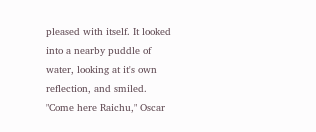pleased with itself. It looked into a nearby puddle of water, looking at it's own reflection, and smiled.
"Come here Raichu," Oscar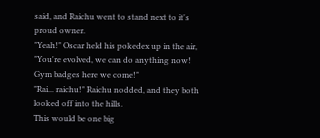said, and Raichu went to stand next to it's proud owner.
"Yeah!" Oscar held his pokedex up in the air, "You're evolved, we can do anything now! Gym badges here we come!"
"Rai... raichu!" Raichu nodded, and they both looked off into the hills.
This would be one big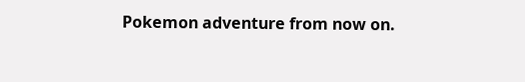Pokemon adventure from now on.